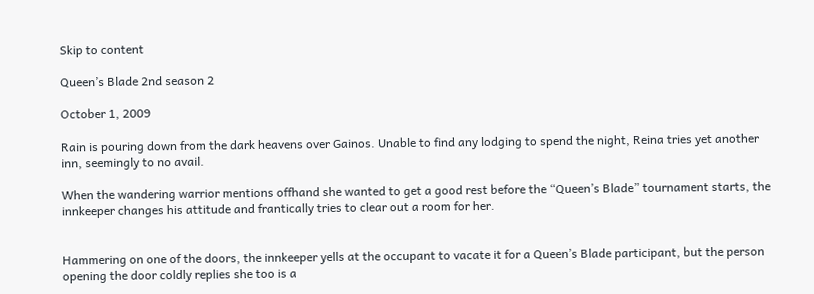Skip to content

Queen’s Blade 2nd season 2

October 1, 2009

Rain is pouring down from the dark heavens over Gainos. Unable to find any lodging to spend the night, Reina tries yet another inn, seemingly to no avail.

When the wandering warrior mentions offhand she wanted to get a good rest before the “Queen’s Blade” tournament starts, the innkeeper changes his attitude and frantically tries to clear out a room for her.


Hammering on one of the doors, the innkeeper yells at the occupant to vacate it for a Queen’s Blade participant, but the person opening the door coldly replies she too is a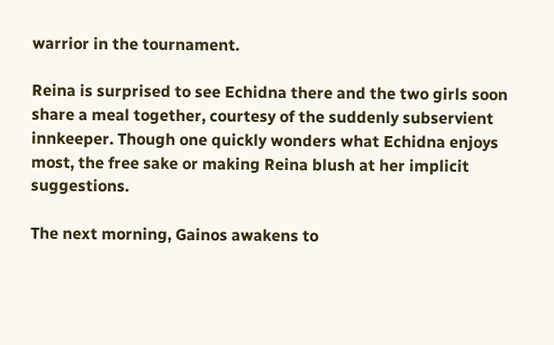warrior in the tournament.

Reina is surprised to see Echidna there and the two girls soon share a meal together, courtesy of the suddenly subservient innkeeper. Though one quickly wonders what Echidna enjoys most, the free sake or making Reina blush at her implicit suggestions.

The next morning, Gainos awakens to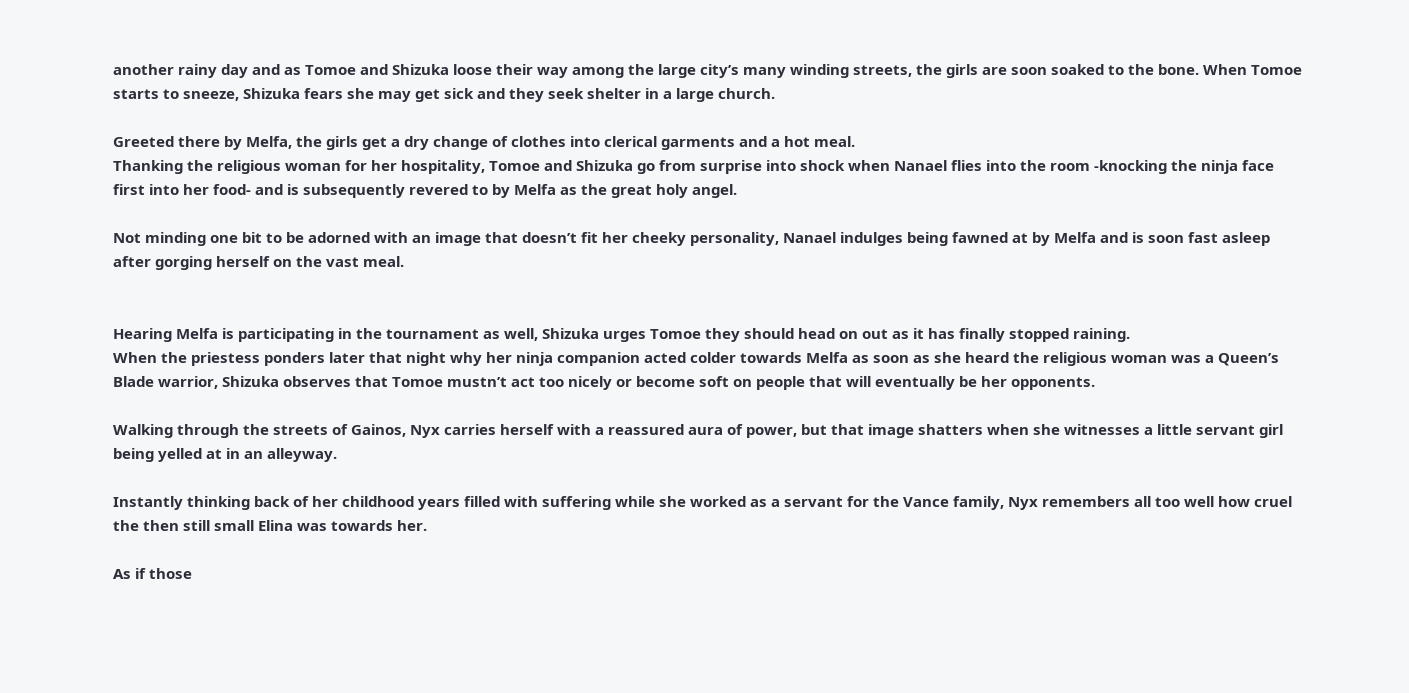another rainy day and as Tomoe and Shizuka loose their way among the large city’s many winding streets, the girls are soon soaked to the bone. When Tomoe starts to sneeze, Shizuka fears she may get sick and they seek shelter in a large church.

Greeted there by Melfa, the girls get a dry change of clothes into clerical garments and a hot meal.
Thanking the religious woman for her hospitality, Tomoe and Shizuka go from surprise into shock when Nanael flies into the room -knocking the ninja face first into her food- and is subsequently revered to by Melfa as the great holy angel.

Not minding one bit to be adorned with an image that doesn’t fit her cheeky personality, Nanael indulges being fawned at by Melfa and is soon fast asleep after gorging herself on the vast meal.


Hearing Melfa is participating in the tournament as well, Shizuka urges Tomoe they should head on out as it has finally stopped raining.
When the priestess ponders later that night why her ninja companion acted colder towards Melfa as soon as she heard the religious woman was a Queen’s Blade warrior, Shizuka observes that Tomoe mustn’t act too nicely or become soft on people that will eventually be her opponents.

Walking through the streets of Gainos, Nyx carries herself with a reassured aura of power, but that image shatters when she witnesses a little servant girl being yelled at in an alleyway.

Instantly thinking back of her childhood years filled with suffering while she worked as a servant for the Vance family, Nyx remembers all too well how cruel the then still small Elina was towards her.

As if those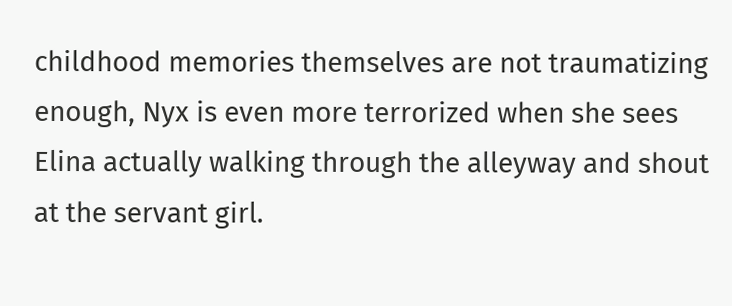childhood memories themselves are not traumatizing enough, Nyx is even more terrorized when she sees Elina actually walking through the alleyway and shout at the servant girl.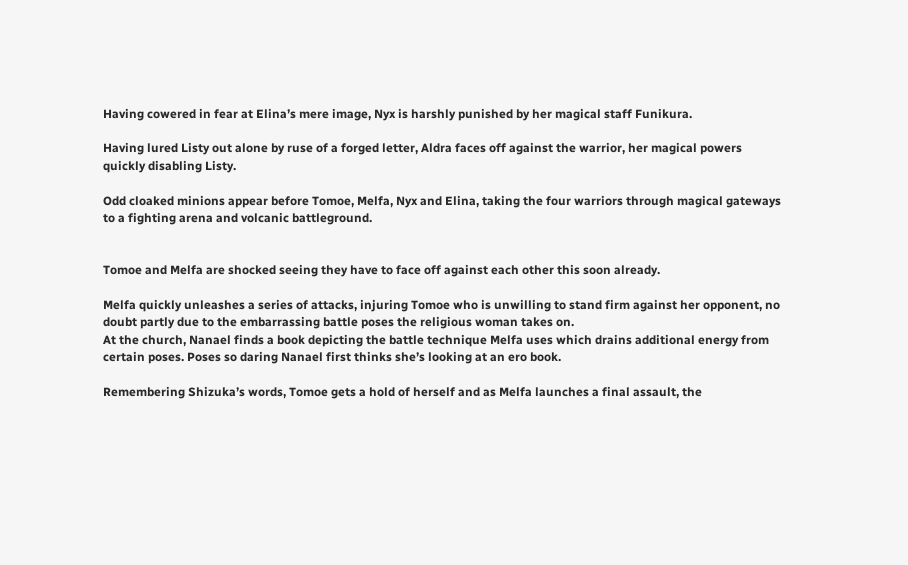Having cowered in fear at Elina’s mere image, Nyx is harshly punished by her magical staff Funikura.

Having lured Listy out alone by ruse of a forged letter, Aldra faces off against the warrior, her magical powers quickly disabling Listy.

Odd cloaked minions appear before Tomoe, Melfa, Nyx and Elina, taking the four warriors through magical gateways to a fighting arena and volcanic battleground.


Tomoe and Melfa are shocked seeing they have to face off against each other this soon already.

Melfa quickly unleashes a series of attacks, injuring Tomoe who is unwilling to stand firm against her opponent, no doubt partly due to the embarrassing battle poses the religious woman takes on.
At the church, Nanael finds a book depicting the battle technique Melfa uses which drains additional energy from certain poses. Poses so daring Nanael first thinks she’s looking at an ero book.

Remembering Shizuka’s words, Tomoe gets a hold of herself and as Melfa launches a final assault, the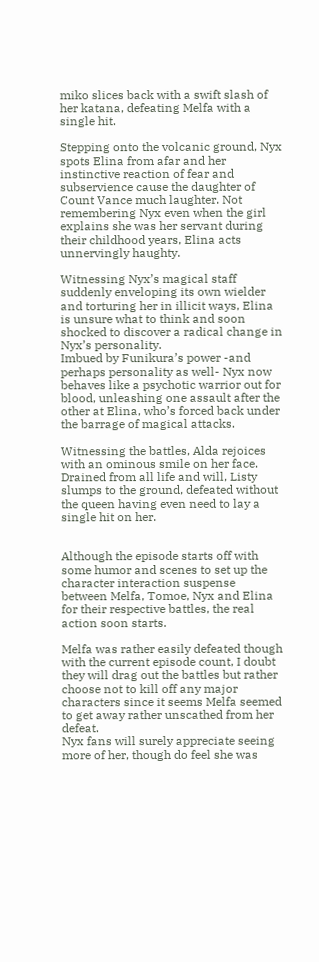miko slices back with a swift slash of her katana, defeating Melfa with a single hit.

Stepping onto the volcanic ground, Nyx spots Elina from afar and her instinctive reaction of fear and subservience cause the daughter of Count Vance much laughter. Not remembering Nyx even when the girl explains she was her servant during their childhood years, Elina acts unnervingly haughty.

Witnessing Nyx’s magical staff suddenly enveloping its own wielder and torturing her in illicit ways, Elina is unsure what to think and soon shocked to discover a radical change in Nyx’s personality.
Imbued by Funikura’s power -and perhaps personality as well- Nyx now behaves like a psychotic warrior out for blood, unleashing one assault after the other at Elina, who’s forced back under the barrage of magical attacks.

Witnessing the battles, Alda rejoices with an ominous smile on her face. Drained from all life and will, Listy slumps to the ground, defeated without the queen having even need to lay a single hit on her.


Although the episode starts off with some humor and scenes to set up the character interaction suspense between Melfa, Tomoe, Nyx and Elina for their respective battles, the real action soon starts.

Melfa was rather easily defeated though with the current episode count, I doubt they will drag out the battles but rather choose not to kill off any major characters since it seems Melfa seemed to get away rather unscathed from her defeat.
Nyx fans will surely appreciate seeing more of her, though do feel she was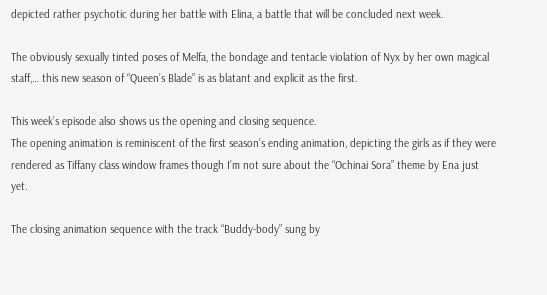depicted rather psychotic during her battle with Elina, a battle that will be concluded next week.

The obviously sexually tinted poses of Melfa, the bondage and tentacle violation of Nyx by her own magical staff,… this new season of “Queen’s Blade” is as blatant and explicit as the first.

This week’s episode also shows us the opening and closing sequence.
The opening animation is reminiscent of the first season’s ending animation, depicting the girls as if they were rendered as Tiffany class window frames though I’m not sure about the “Ochinai Sora” theme by Ena just yet.

The closing animation sequence with the track “Buddy-body” sung by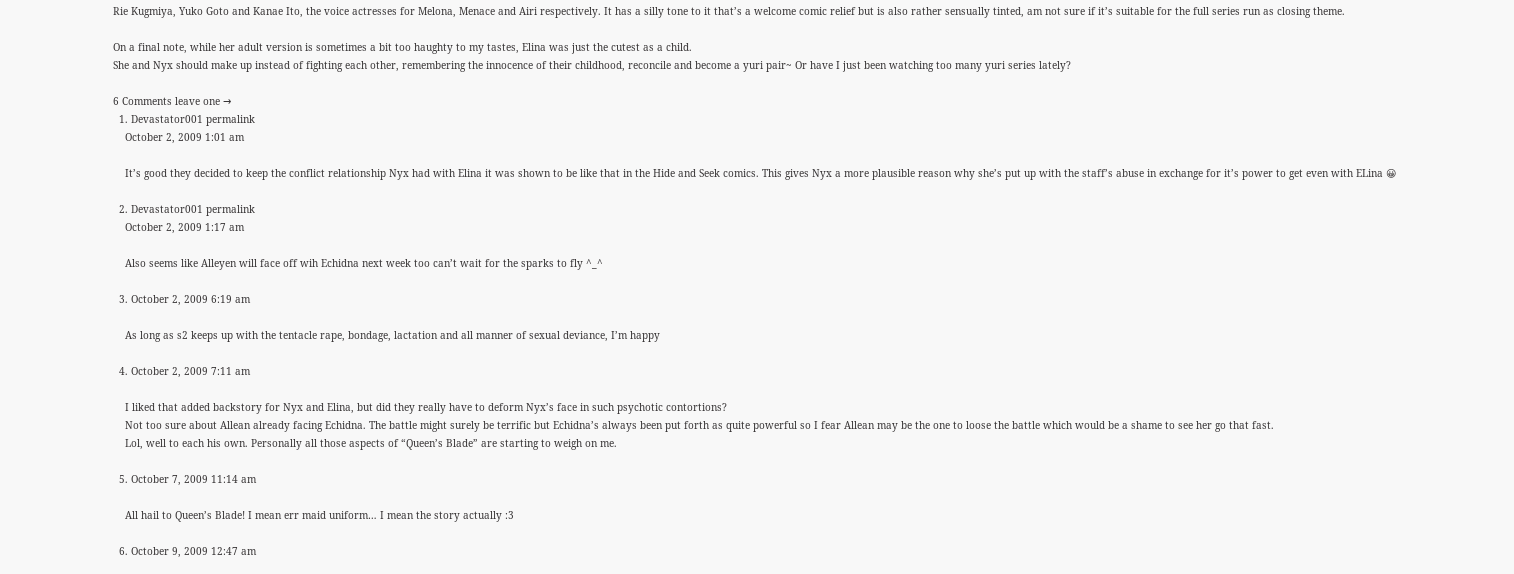Rie Kugmiya, Yuko Goto and Kanae Ito, the voice actresses for Melona, Menace and Airi respectively. It has a silly tone to it that’s a welcome comic relief but is also rather sensually tinted, am not sure if it’s suitable for the full series run as closing theme.

On a final note, while her adult version is sometimes a bit too haughty to my tastes, Elina was just the cutest as a child.
She and Nyx should make up instead of fighting each other, remembering the innocence of their childhood, reconcile and become a yuri pair~ Or have I just been watching too many yuri series lately?

6 Comments leave one →
  1. Devastator001 permalink
    October 2, 2009 1:01 am

    It’s good they decided to keep the conflict relationship Nyx had with Elina it was shown to be like that in the Hide and Seek comics. This gives Nyx a more plausible reason why she’s put up with the staff’s abuse in exchange for it’s power to get even with ELina 😀

  2. Devastator001 permalink
    October 2, 2009 1:17 am

    Also seems like Alleyen will face off wih Echidna next week too can’t wait for the sparks to fly ^_^

  3. October 2, 2009 6:19 am

    As long as s2 keeps up with the tentacle rape, bondage, lactation and all manner of sexual deviance, I’m happy

  4. October 2, 2009 7:11 am

    I liked that added backstory for Nyx and Elina, but did they really have to deform Nyx’s face in such psychotic contortions?
    Not too sure about Allean already facing Echidna. The battle might surely be terrific but Echidna’s always been put forth as quite powerful so I fear Allean may be the one to loose the battle which would be a shame to see her go that fast.
    Lol, well to each his own. Personally all those aspects of “Queen’s Blade” are starting to weigh on me.

  5. October 7, 2009 11:14 am

    All hail to Queen’s Blade! I mean err maid uniform… I mean the story actually :3

  6. October 9, 2009 12:47 am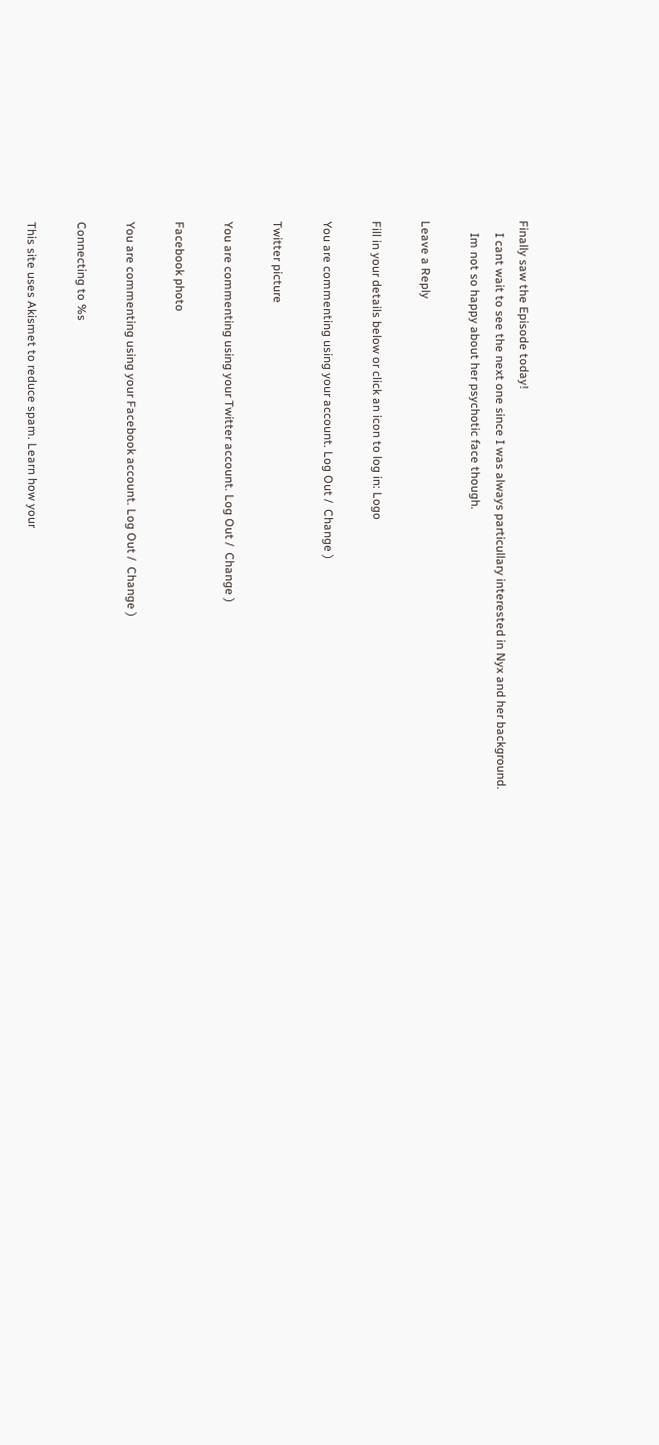Finally saw the Episode today!
    I cant wait to see the next one since I was always particullary interested in Nyx and her background.
    Im not so happy about her psychotic face though.

Leave a Reply

Fill in your details below or click an icon to log in: Logo

You are commenting using your account. Log Out /  Change )

Twitter picture

You are commenting using your Twitter account. Log Out /  Change )

Facebook photo

You are commenting using your Facebook account. Log Out /  Change )

Connecting to %s

This site uses Akismet to reduce spam. Learn how your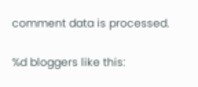comment data is processed.

%d bloggers like this: